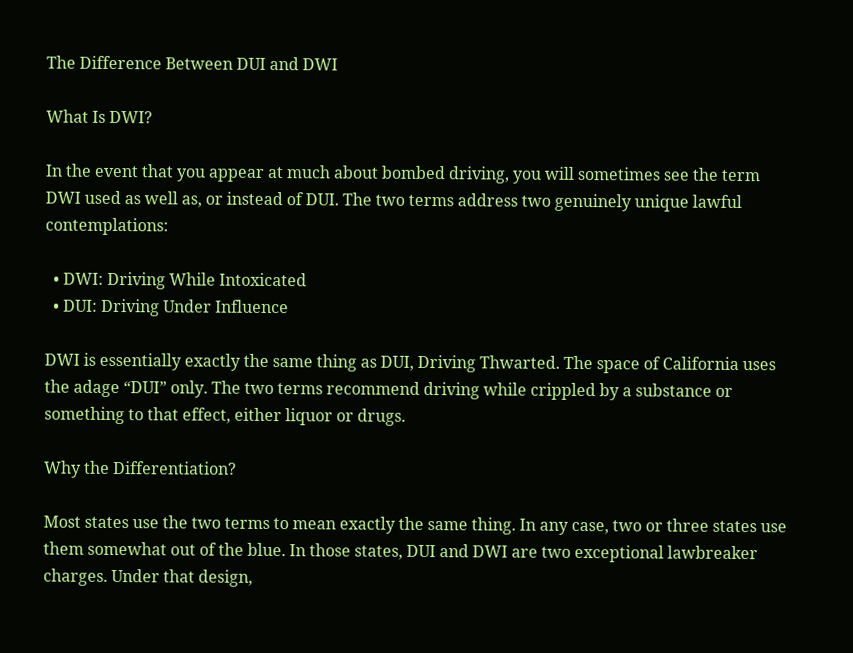The Difference Between DUI and DWI

What Is DWI?

In the event that you appear at much about bombed driving, you will sometimes see the term DWI used as well as, or instead of DUI. The two terms address two genuinely unique lawful contemplations:

  • DWI: Driving While Intoxicated
  • DUI: Driving Under Influence

DWI is essentially exactly the same thing as DUI, Driving Thwarted. The space of California uses the adage “DUI” only. The two terms recommend driving while crippled by a substance or something to that effect, either liquor or drugs.

Why the Differentiation?

Most states use the two terms to mean exactly the same thing. In any case, two or three states use them somewhat out of the blue. In those states, DUI and DWI are two exceptional lawbreaker charges. Under that design,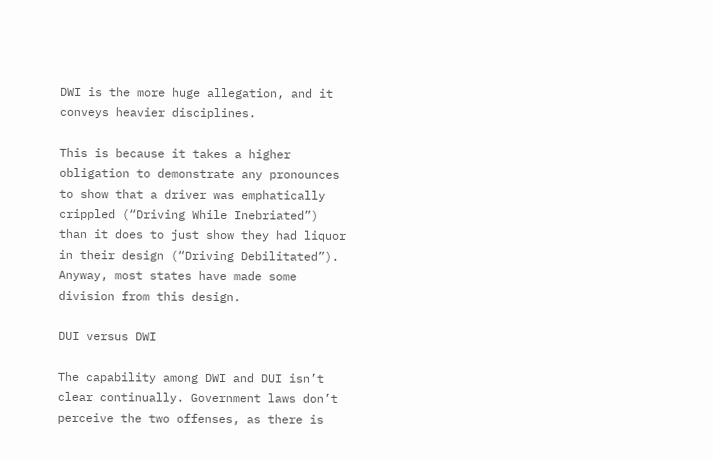DWI is the more huge allegation, and it conveys heavier disciplines.

This is because it takes a higher obligation to demonstrate any pronounces to show that a driver was emphatically crippled (“Driving While Inebriated”) than it does to just show they had liquor in their design (“Driving Debilitated”). Anyway, most states have made some division from this design.

DUI versus DWI

The capability among DWI and DUI isn’t clear continually. Government laws don’t perceive the two offenses, as there is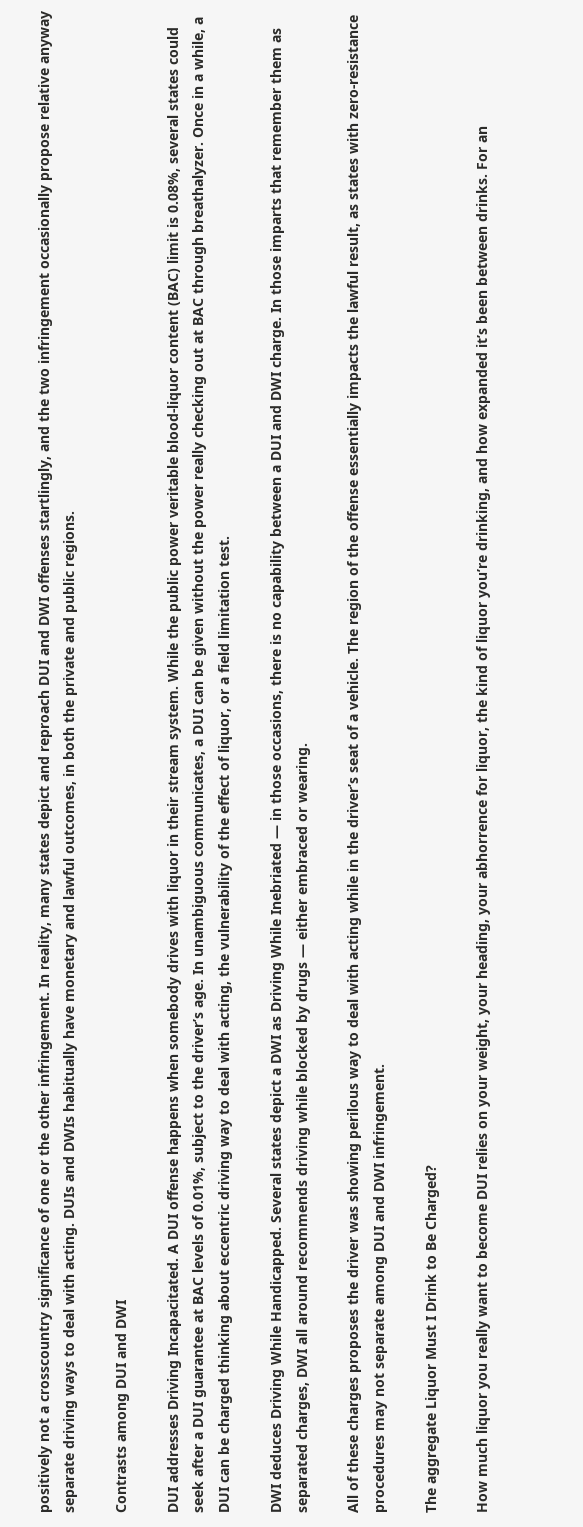positively not a crosscountry significance of one or the other infringement. In reality, many states depict and reproach DUI and DWI offenses startlingly, and the two infringement occasionally propose relative anyway separate driving ways to deal with acting. DUIs and DWIs habitually have monetary and lawful outcomes, in both the private and public regions.

Contrasts among DUI and DWI

DUI addresses Driving Incapacitated. A DUI offense happens when somebody drives with liquor in their stream system. While the public power veritable blood-liquor content (BAC) limit is 0.08%, several states could seek after a DUI guarantee at BAC levels of 0.01%, subject to the driver’s age. In unambiguous communicates, a DUI can be given without the power really checking out at BAC through breathalyzer. Once in a while, a DUI can be charged thinking about eccentric driving way to deal with acting, the vulnerability of the effect of liquor, or a field limitation test.

DWI deduces Driving While Handicapped. Several states depict a DWI as Driving While Inebriated — in those occasions, there is no capability between a DUI and DWI charge. In those imparts that remember them as separated charges, DWI all around recommends driving while blocked by drugs — either embraced or wearing.

All of these charges proposes the driver was showing perilous way to deal with acting while in the driver’s seat of a vehicle. The region of the offense essentially impacts the lawful result, as states with zero-resistance procedures may not separate among DUI and DWI infringement.

The aggregate Liquor Must I Drink to Be Charged?

How much liquor you really want to become DUI relies on your weight, your heading, your abhorrence for liquor, the kind of liquor you’re drinking, and how expanded it’s been between drinks. For an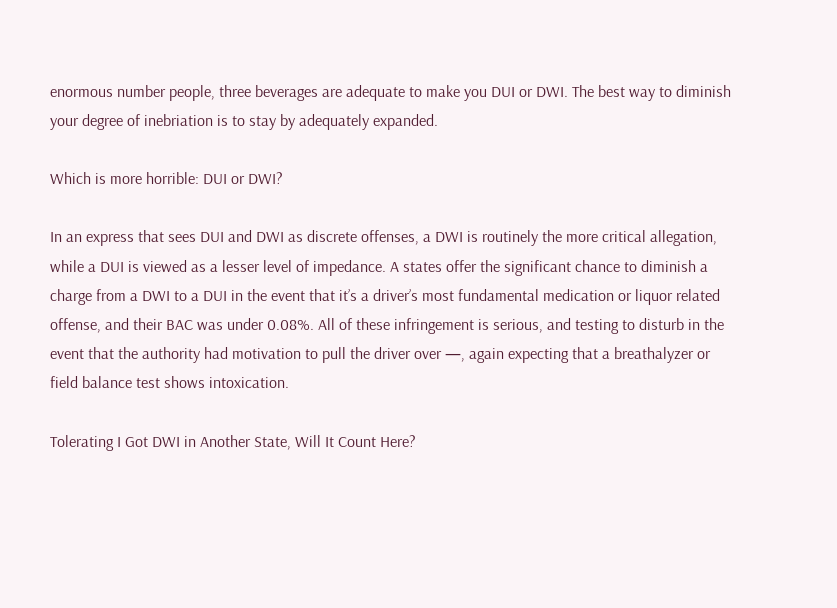enormous number people, three beverages are adequate to make you DUI or DWI. The best way to diminish your degree of inebriation is to stay by adequately expanded.

Which is more horrible: DUI or DWI?

In an express that sees DUI and DWI as discrete offenses, a DWI is routinely the more critical allegation, while a DUI is viewed as a lesser level of impedance. A states offer the significant chance to diminish a charge from a DWI to a DUI in the event that it’s a driver’s most fundamental medication or liquor related offense, and their BAC was under 0.08%. All of these infringement is serious, and testing to disturb in the event that the authority had motivation to pull the driver over —, again expecting that a breathalyzer or field balance test shows intoxication.

Tolerating I Got DWI in Another State, Will It Count Here?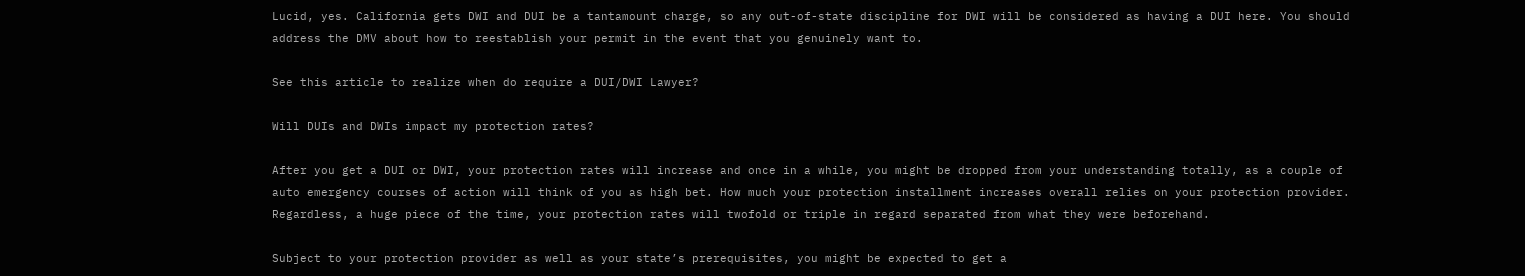Lucid, yes. California gets DWI and DUI be a tantamount charge, so any out-of-state discipline for DWI will be considered as having a DUI here. You should address the DMV about how to reestablish your permit in the event that you genuinely want to.

See this article to realize when do require a DUI/DWI Lawyer?

Will DUIs and DWIs impact my protection rates?

After you get a DUI or DWI, your protection rates will increase and once in a while, you might be dropped from your understanding totally, as a couple of auto emergency courses of action will think of you as high bet. How much your protection installment increases overall relies on your protection provider. Regardless, a huge piece of the time, your protection rates will twofold or triple in regard separated from what they were beforehand.

Subject to your protection provider as well as your state’s prerequisites, you might be expected to get a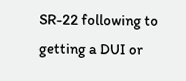SR-22 following to getting a DUI or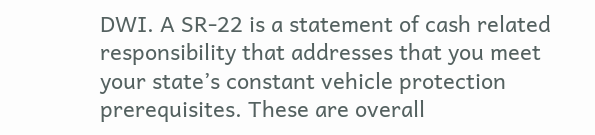DWI. A SR-22 is a statement of cash related responsibility that addresses that you meet your state’s constant vehicle protection prerequisites. These are overall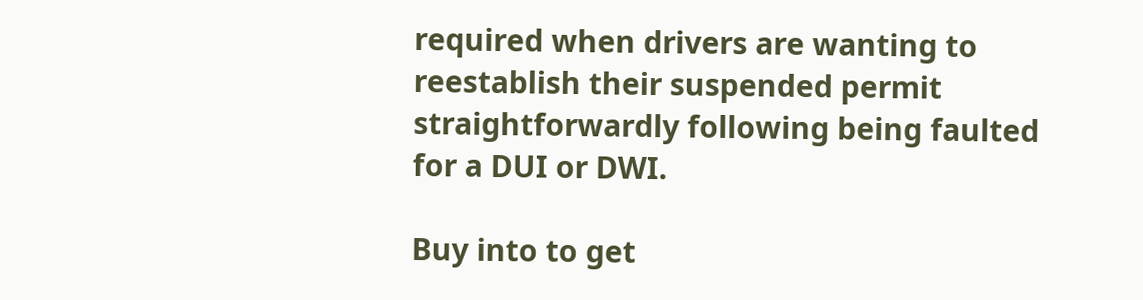required when drivers are wanting to reestablish their suspended permit straightforwardly following being faulted for a DUI or DWI.

Buy into to get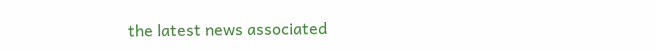the latest news associated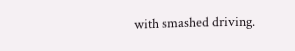with smashed driving.